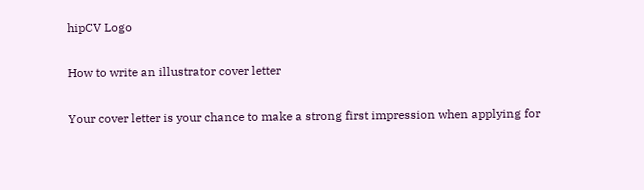hipCV Logo

How to write an illustrator cover letter

Your cover letter is your chance to make a strong first impression when applying for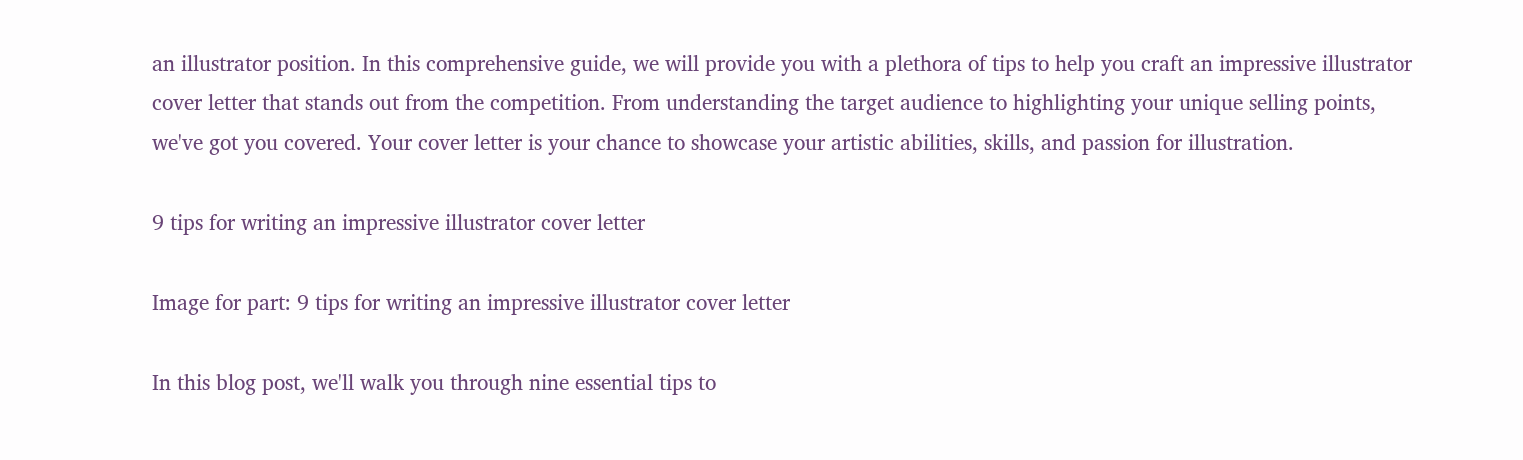an illustrator position. In this comprehensive guide, we will provide you with a plethora of tips to help you craft an impressive illustrator cover letter that stands out from the competition. From understanding the target audience to highlighting your unique selling points, we've got you covered. Your cover letter is your chance to showcase your artistic abilities, skills, and passion for illustration.

9 tips for writing an impressive illustrator cover letter

Image for part: 9 tips for writing an impressive illustrator cover letter

In this blog post, we'll walk you through nine essential tips to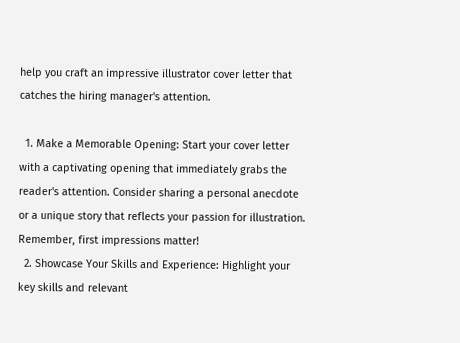help you craft an impressive illustrator cover letter that catches the hiring manager's attention.

  1. Make a Memorable Opening: Start your cover letter with a captivating opening that immediately grabs the reader's attention. Consider sharing a personal anecdote or a unique story that reflects your passion for illustration. Remember, first impressions matter!
  2. Showcase Your Skills and Experience: Highlight your key skills and relevant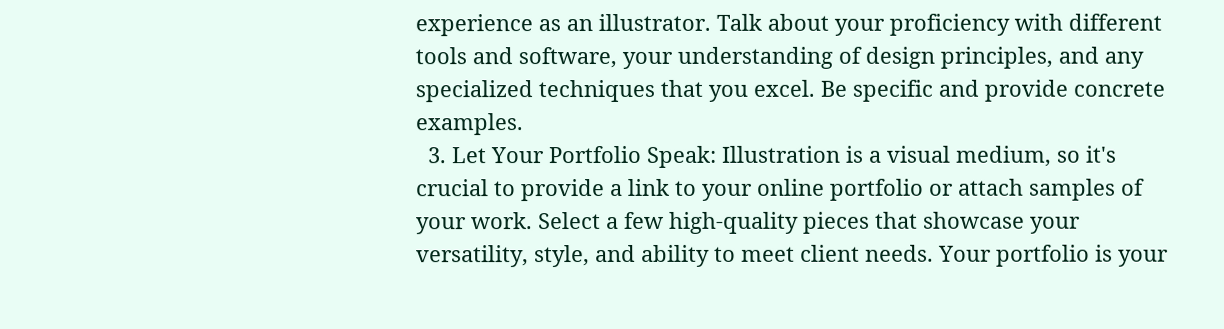experience as an illustrator. Talk about your proficiency with different tools and software, your understanding of design principles, and any specialized techniques that you excel. Be specific and provide concrete examples.
  3. Let Your Portfolio Speak: Illustration is a visual medium, so it's crucial to provide a link to your online portfolio or attach samples of your work. Select a few high-quality pieces that showcase your versatility, style, and ability to meet client needs. Your portfolio is your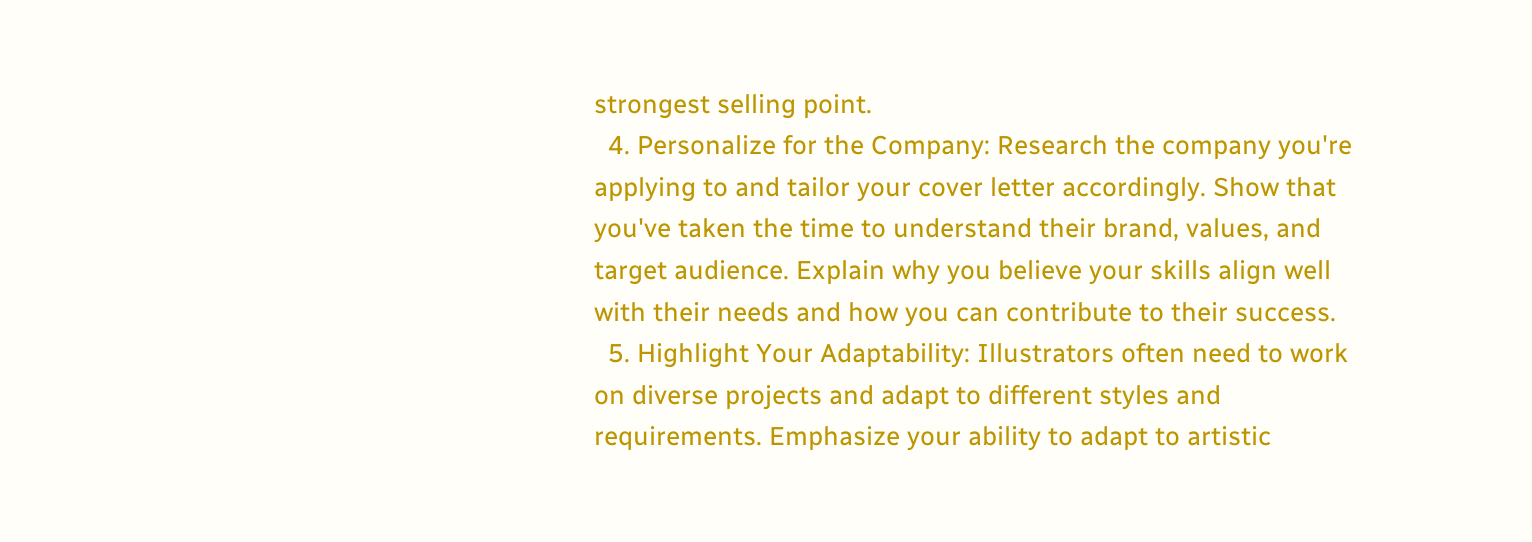strongest selling point.
  4. Personalize for the Company: Research the company you're applying to and tailor your cover letter accordingly. Show that you've taken the time to understand their brand, values, and target audience. Explain why you believe your skills align well with their needs and how you can contribute to their success.
  5. Highlight Your Adaptability: Illustrators often need to work on diverse projects and adapt to different styles and requirements. Emphasize your ability to adapt to artistic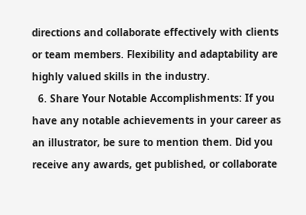directions and collaborate effectively with clients or team members. Flexibility and adaptability are highly valued skills in the industry.
  6. Share Your Notable Accomplishments: If you have any notable achievements in your career as an illustrator, be sure to mention them. Did you receive any awards, get published, or collaborate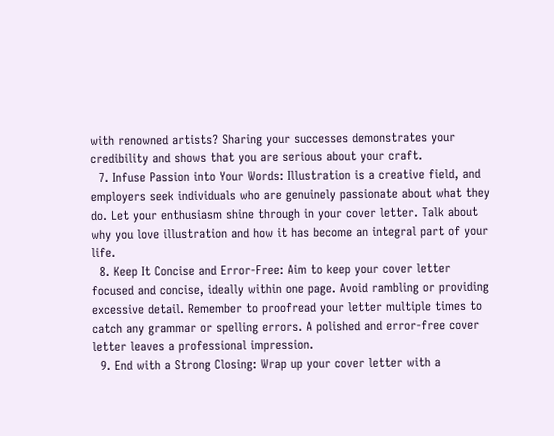with renowned artists? Sharing your successes demonstrates your credibility and shows that you are serious about your craft.
  7. Infuse Passion into Your Words: Illustration is a creative field, and employers seek individuals who are genuinely passionate about what they do. Let your enthusiasm shine through in your cover letter. Talk about why you love illustration and how it has become an integral part of your life.
  8. Keep It Concise and Error-Free: Aim to keep your cover letter focused and concise, ideally within one page. Avoid rambling or providing excessive detail. Remember to proofread your letter multiple times to catch any grammar or spelling errors. A polished and error-free cover letter leaves a professional impression.
  9. End with a Strong Closing: Wrap up your cover letter with a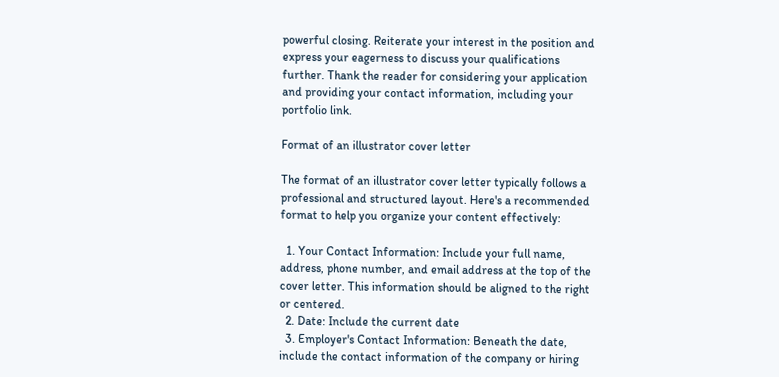powerful closing. Reiterate your interest in the position and express your eagerness to discuss your qualifications further. Thank the reader for considering your application and providing your contact information, including your portfolio link.

Format of an illustrator cover letter

The format of an illustrator cover letter typically follows a professional and structured layout. Here's a recommended format to help you organize your content effectively:

  1. Your Contact Information: Include your full name, address, phone number, and email address at the top of the cover letter. This information should be aligned to the right or centered.
  2. Date: Include the current date
  3. Employer's Contact Information: Beneath the date, include the contact information of the company or hiring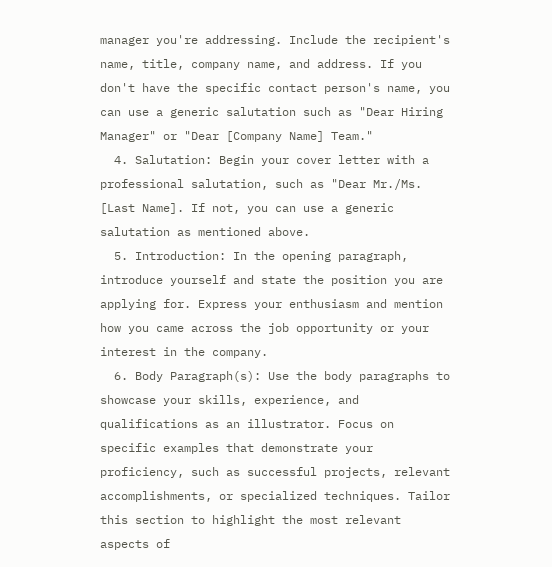manager you're addressing. Include the recipient's name, title, company name, and address. If you don't have the specific contact person's name, you can use a generic salutation such as "Dear Hiring Manager" or "Dear [Company Name] Team."
  4. Salutation: Begin your cover letter with a professional salutation, such as "Dear Mr./Ms. [Last Name]. If not, you can use a generic salutation as mentioned above.
  5. Introduction: In the opening paragraph, introduce yourself and state the position you are applying for. Express your enthusiasm and mention how you came across the job opportunity or your interest in the company.
  6. Body Paragraph(s): Use the body paragraphs to showcase your skills, experience, and qualifications as an illustrator. Focus on specific examples that demonstrate your proficiency, such as successful projects, relevant accomplishments, or specialized techniques. Tailor this section to highlight the most relevant aspects of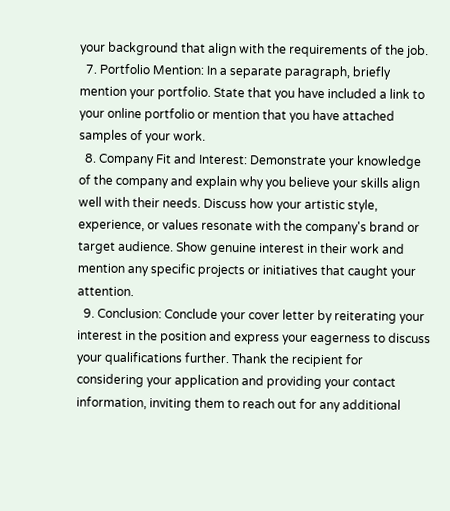your background that align with the requirements of the job.
  7. Portfolio Mention: In a separate paragraph, briefly mention your portfolio. State that you have included a link to your online portfolio or mention that you have attached samples of your work.
  8. Company Fit and Interest: Demonstrate your knowledge of the company and explain why you believe your skills align well with their needs. Discuss how your artistic style, experience, or values resonate with the company's brand or target audience. Show genuine interest in their work and mention any specific projects or initiatives that caught your attention.
  9. Conclusion: Conclude your cover letter by reiterating your interest in the position and express your eagerness to discuss your qualifications further. Thank the recipient for considering your application and providing your contact information, inviting them to reach out for any additional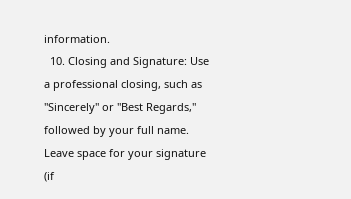information.
  10. Closing and Signature: Use a professional closing, such as "Sincerely" or "Best Regards," followed by your full name. Leave space for your signature (if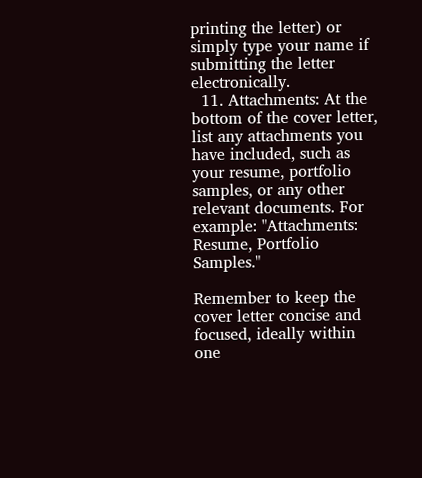printing the letter) or simply type your name if submitting the letter electronically.
  11. Attachments: At the bottom of the cover letter, list any attachments you have included, such as your resume, portfolio samples, or any other relevant documents. For example: "Attachments: Resume, Portfolio Samples."

Remember to keep the cover letter concise and focused, ideally within one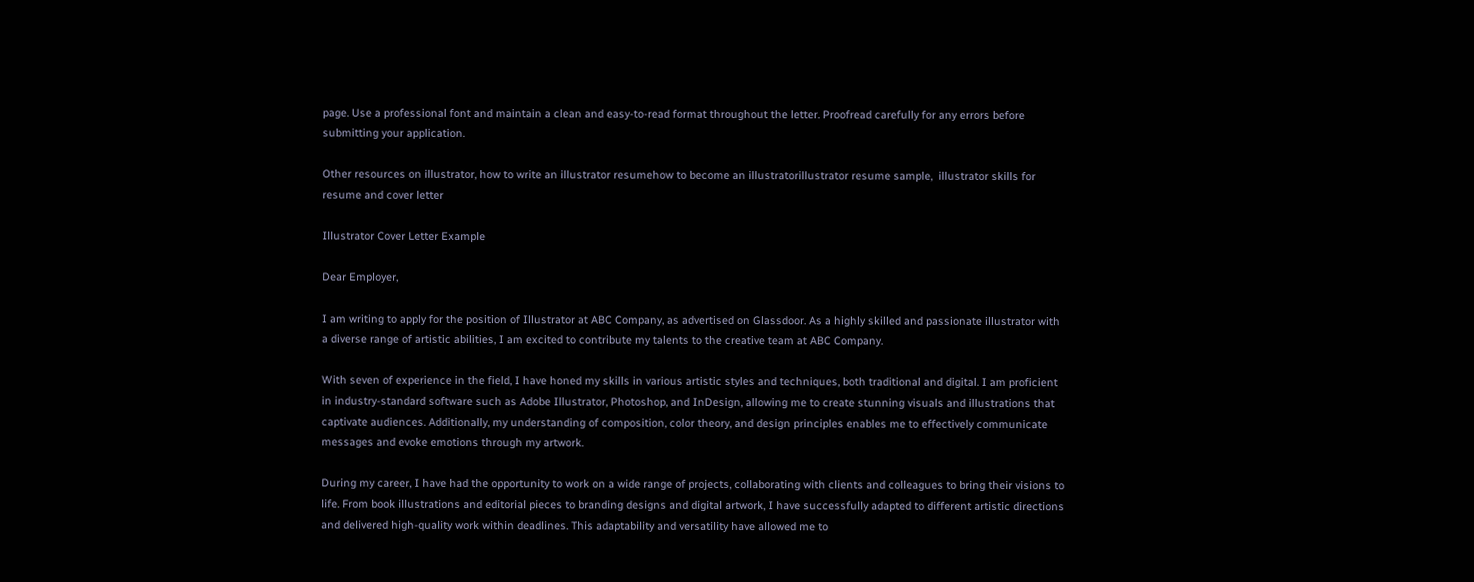page. Use a professional font and maintain a clean and easy-to-read format throughout the letter. Proofread carefully for any errors before submitting your application.

Other resources on illustrator, how to write an illustrator resumehow to become an illustratorillustrator resume sample,  illustrator skills for resume and cover letter

Illustrator Cover Letter Example

Dear Employer,

I am writing to apply for the position of Illustrator at ABC Company, as advertised on Glassdoor. As a highly skilled and passionate illustrator with a diverse range of artistic abilities, I am excited to contribute my talents to the creative team at ABC Company.

With seven of experience in the field, I have honed my skills in various artistic styles and techniques, both traditional and digital. I am proficient in industry-standard software such as Adobe Illustrator, Photoshop, and InDesign, allowing me to create stunning visuals and illustrations that captivate audiences. Additionally, my understanding of composition, color theory, and design principles enables me to effectively communicate messages and evoke emotions through my artwork.

During my career, I have had the opportunity to work on a wide range of projects, collaborating with clients and colleagues to bring their visions to life. From book illustrations and editorial pieces to branding designs and digital artwork, I have successfully adapted to different artistic directions and delivered high-quality work within deadlines. This adaptability and versatility have allowed me to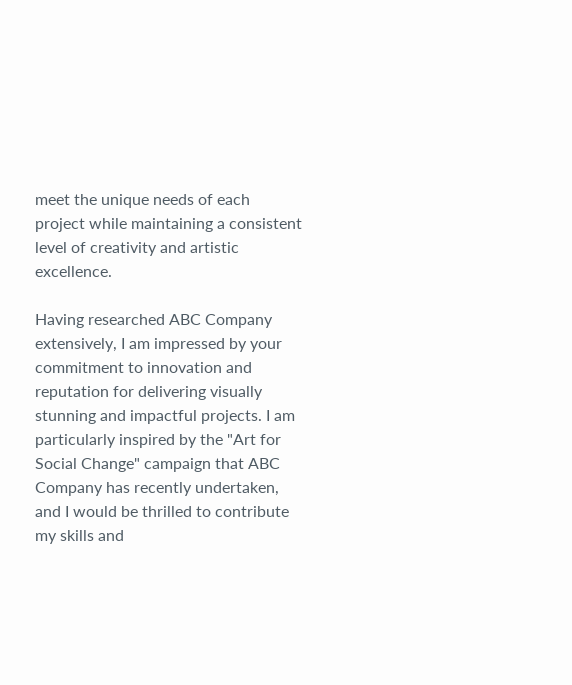meet the unique needs of each project while maintaining a consistent level of creativity and artistic excellence.

Having researched ABC Company extensively, I am impressed by your commitment to innovation and reputation for delivering visually stunning and impactful projects. I am particularly inspired by the "Art for Social Change" campaign that ABC Company has recently undertaken, and I would be thrilled to contribute my skills and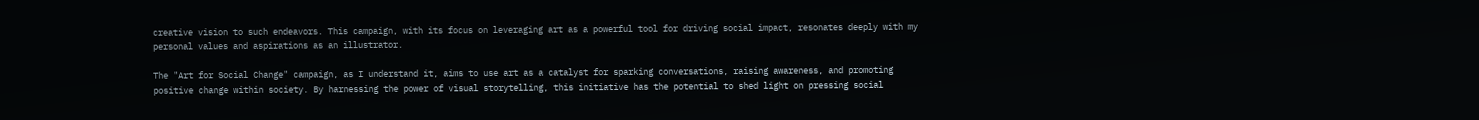creative vision to such endeavors. This campaign, with its focus on leveraging art as a powerful tool for driving social impact, resonates deeply with my personal values and aspirations as an illustrator.

The "Art for Social Change" campaign, as I understand it, aims to use art as a catalyst for sparking conversations, raising awareness, and promoting positive change within society. By harnessing the power of visual storytelling, this initiative has the potential to shed light on pressing social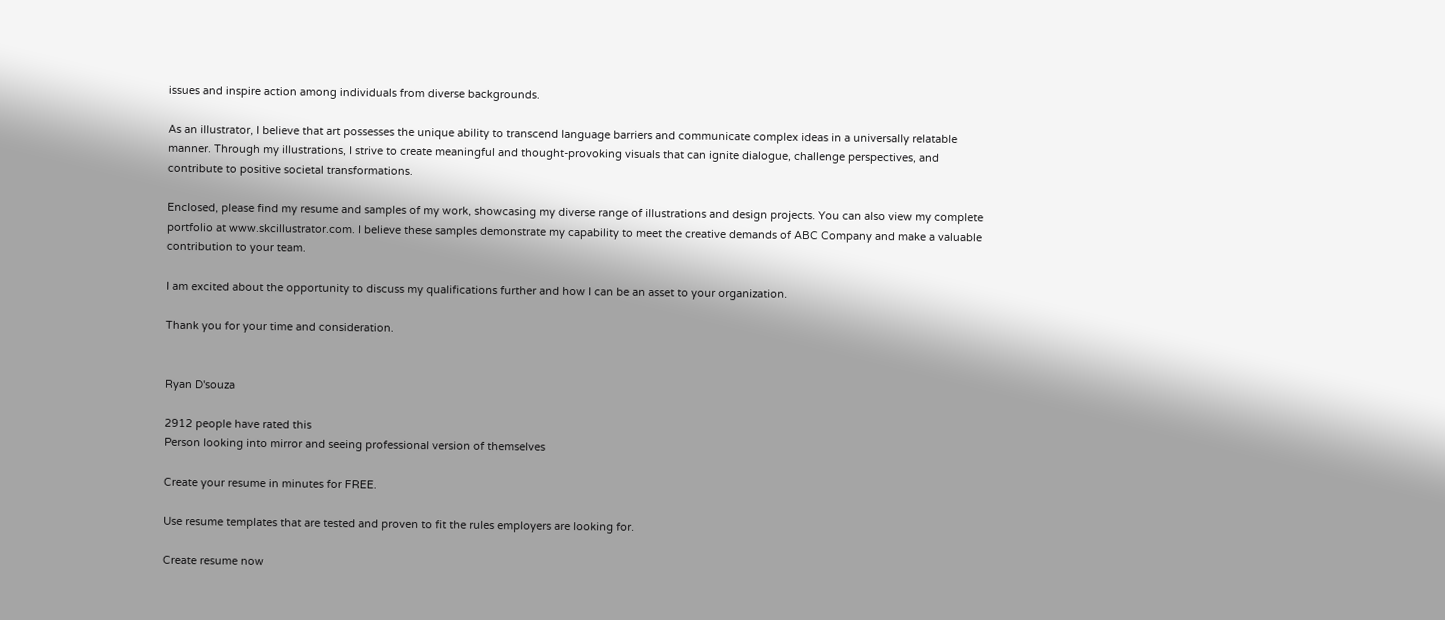issues and inspire action among individuals from diverse backgrounds.

As an illustrator, I believe that art possesses the unique ability to transcend language barriers and communicate complex ideas in a universally relatable manner. Through my illustrations, I strive to create meaningful and thought-provoking visuals that can ignite dialogue, challenge perspectives, and contribute to positive societal transformations.

Enclosed, please find my resume and samples of my work, showcasing my diverse range of illustrations and design projects. You can also view my complete portfolio at www.skcillustrator.com. I believe these samples demonstrate my capability to meet the creative demands of ABC Company and make a valuable contribution to your team.

I am excited about the opportunity to discuss my qualifications further and how I can be an asset to your organization.

Thank you for your time and consideration.


Ryan D'souza

2912 people have rated this
Person looking into mirror and seeing professional version of themselves

Create your resume in minutes for FREE.

Use resume templates that are tested and proven to fit the rules employers are looking for.

Create resume now